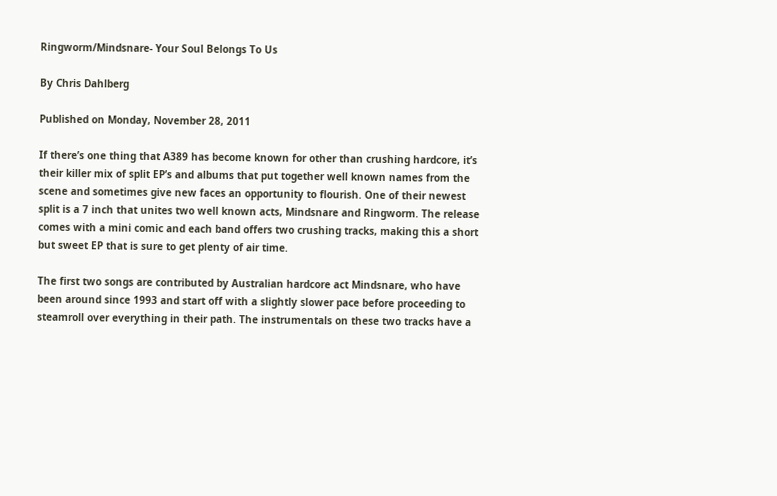Ringworm/Mindsnare- Your Soul Belongs To Us

By Chris Dahlberg

Published on Monday, November 28, 2011

If there’s one thing that A389 has become known for other than crushing hardcore, it’s their killer mix of split EP’s and albums that put together well known names from the scene and sometimes give new faces an opportunity to flourish. One of their newest split is a 7 inch that unites two well known acts, Mindsnare and Ringworm. The release comes with a mini comic and each band offers two crushing tracks, making this a short but sweet EP that is sure to get plenty of air time.

The first two songs are contributed by Australian hardcore act Mindsnare, who have been around since 1993 and start off with a slightly slower pace before proceeding to steamroll over everything in their path. The instrumentals on these two tracks have a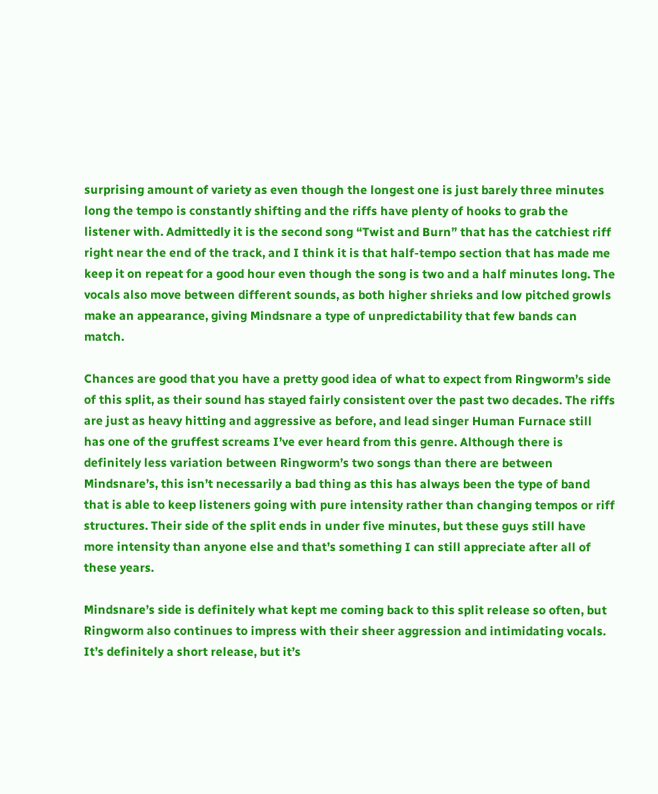surprising amount of variety as even though the longest one is just barely three minutes long the tempo is constantly shifting and the riffs have plenty of hooks to grab the listener with. Admittedly it is the second song “Twist and Burn” that has the catchiest riff right near the end of the track, and I think it is that half-tempo section that has made me keep it on repeat for a good hour even though the song is two and a half minutes long. The vocals also move between different sounds, as both higher shrieks and low pitched growls make an appearance, giving Mindsnare a type of unpredictability that few bands can match.

Chances are good that you have a pretty good idea of what to expect from Ringworm’s side of this split, as their sound has stayed fairly consistent over the past two decades. The riffs are just as heavy hitting and aggressive as before, and lead singer Human Furnace still has one of the gruffest screams I’ve ever heard from this genre. Although there is definitely less variation between Ringworm’s two songs than there are between Mindsnare’s, this isn’t necessarily a bad thing as this has always been the type of band that is able to keep listeners going with pure intensity rather than changing tempos or riff structures. Their side of the split ends in under five minutes, but these guys still have more intensity than anyone else and that’s something I can still appreciate after all of these years.

Mindsnare’s side is definitely what kept me coming back to this split release so often, but Ringworm also continues to impress with their sheer aggression and intimidating vocals. It’s definitely a short release, but it’s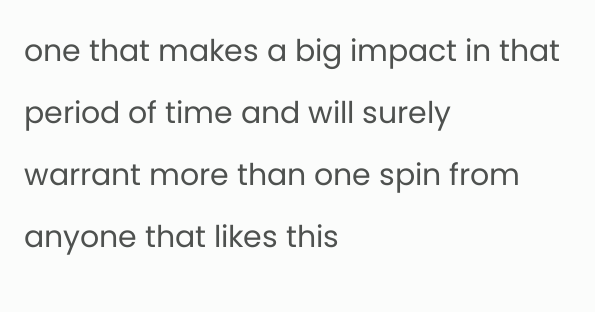one that makes a big impact in that period of time and will surely warrant more than one spin from anyone that likes this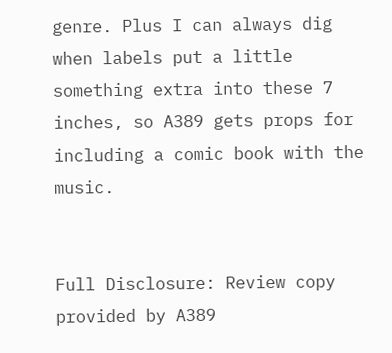genre. Plus I can always dig when labels put a little something extra into these 7 inches, so A389 gets props for including a comic book with the music.


Full Disclosure: Review copy provided by A389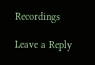Recordings

Leave a Reply